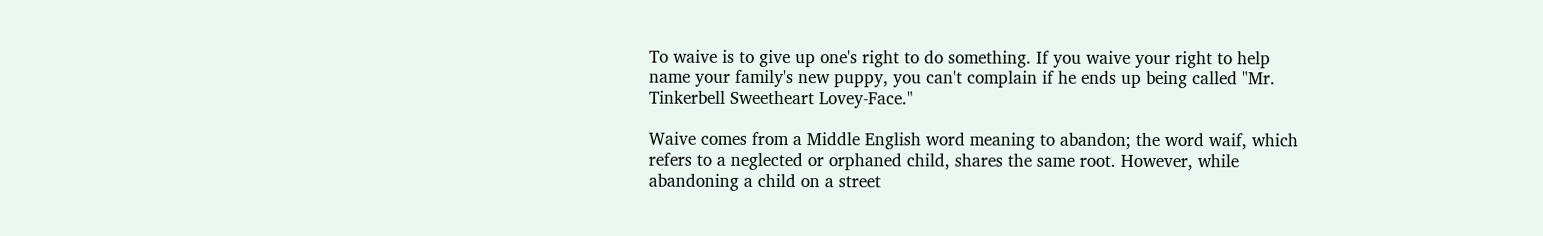To waive is to give up one's right to do something. If you waive your right to help name your family's new puppy, you can't complain if he ends up being called "Mr. Tinkerbell Sweetheart Lovey-Face."

Waive comes from a Middle English word meaning to abandon; the word waif, which refers to a neglected or orphaned child, shares the same root. However, while abandoning a child on a street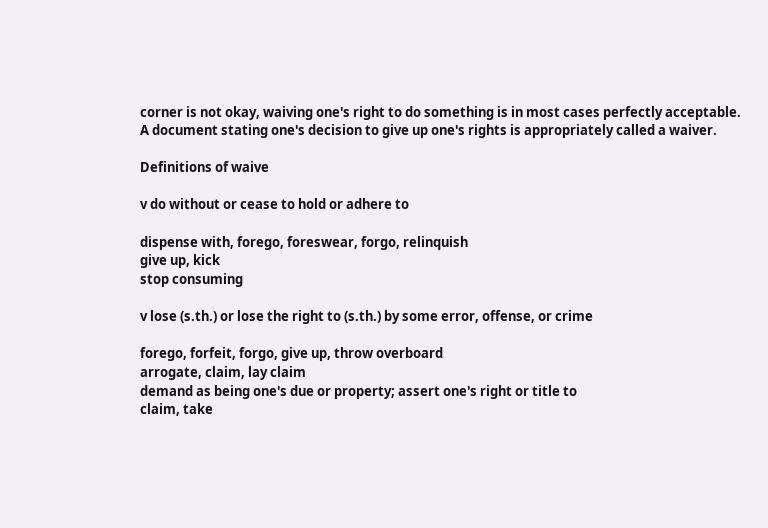corner is not okay, waiving one's right to do something is in most cases perfectly acceptable. A document stating one's decision to give up one's rights is appropriately called a waiver.

Definitions of waive

v do without or cease to hold or adhere to

dispense with, forego, foreswear, forgo, relinquish
give up, kick
stop consuming

v lose (s.th.) or lose the right to (s.th.) by some error, offense, or crime

forego, forfeit, forgo, give up, throw overboard
arrogate, claim, lay claim
demand as being one's due or property; assert one's right or title to
claim, take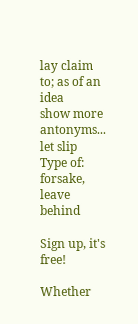lay claim to; as of an idea
show more antonyms...
let slip
Type of:
forsake, leave behind

Sign up, it's free!

Whether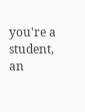you're a student, an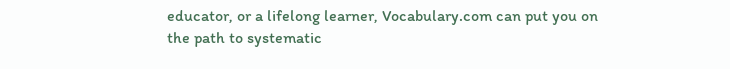educator, or a lifelong learner, Vocabulary.com can put you on the path to systematic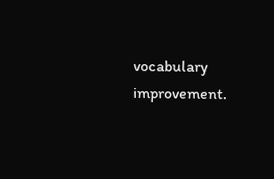vocabulary improvement.